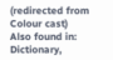(redirected from Colour cast)
Also found in: Dictionary,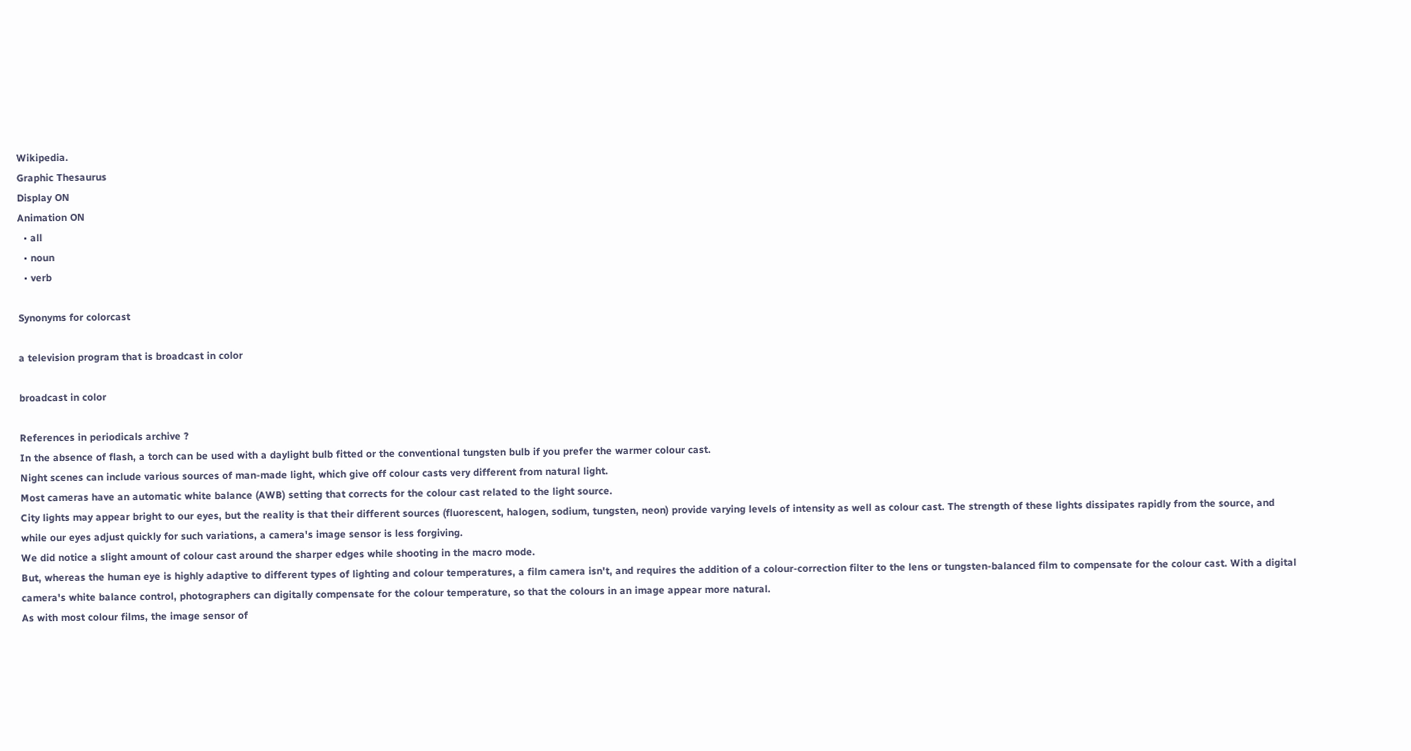Wikipedia.
Graphic Thesaurus
Display ON
Animation ON
  • all
  • noun
  • verb

Synonyms for colorcast

a television program that is broadcast in color

broadcast in color

References in periodicals archive ?
In the absence of flash, a torch can be used with a daylight bulb fitted or the conventional tungsten bulb if you prefer the warmer colour cast.
Night scenes can include various sources of man-made light, which give off colour casts very different from natural light.
Most cameras have an automatic white balance (AWB) setting that corrects for the colour cast related to the light source.
City lights may appear bright to our eyes, but the reality is that their different sources (fluorescent, halogen, sodium, tungsten, neon) provide varying levels of intensity as well as colour cast. The strength of these lights dissipates rapidly from the source, and while our eyes adjust quickly for such variations, a camera's image sensor is less forgiving.
We did notice a slight amount of colour cast around the sharper edges while shooting in the macro mode.
But, whereas the human eye is highly adaptive to different types of lighting and colour temperatures, a film camera isn't, and requires the addition of a colour-correction filter to the lens or tungsten-balanced film to compensate for the colour cast. With a digital camera's white balance control, photographers can digitally compensate for the colour temperature, so that the colours in an image appear more natural.
As with most colour films, the image sensor of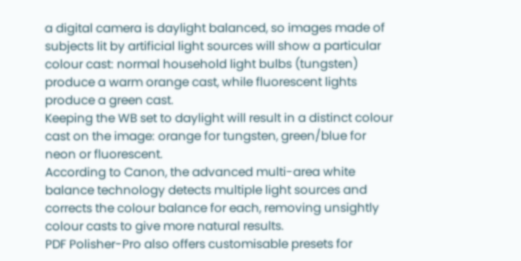a digital camera is daylight balanced, so images made of subjects lit by artificial light sources will show a particular colour cast: normal household light bulbs (tungsten) produce a warm orange cast, while fluorescent lights produce a green cast.
Keeping the WB set to daylight will result in a distinct colour cast on the image: orange for tungsten, green/blue for neon or fluorescent.
According to Canon, the advanced multi-area white balance technology detects multiple light sources and corrects the colour balance for each, removing unsightly colour casts to give more natural results.
PDF Polisher-Pro also offers customisable presets for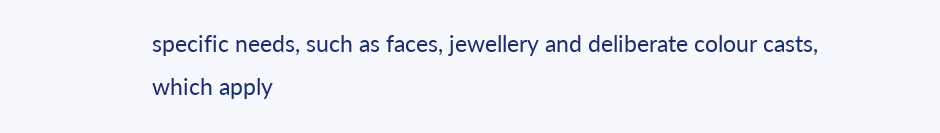specific needs, such as faces, jewellery and deliberate colour casts, which apply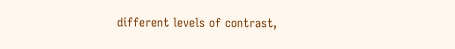different levels of contrast,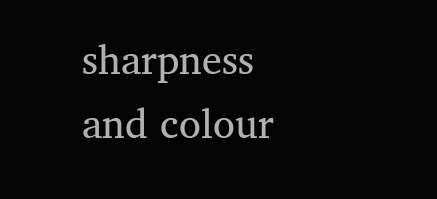sharpness and colour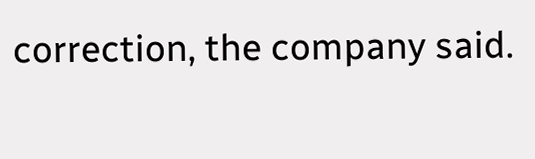correction, the company said.